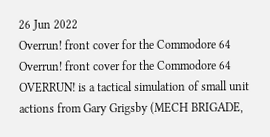26 Jun 2022
Overrun! front cover for the Commodore 64
Overrun! front cover for the Commodore 64
OVERRUN! is a tactical simulation of small unit actions from Gary Grigsby (MECH BRIGADE,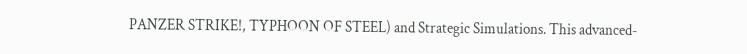PANZER STRIKE!, TYPHOON OF STEEL) and Strategic Simulations. This advanced-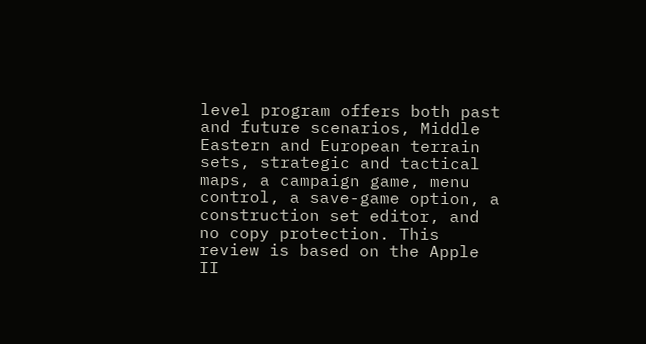level program offers both past and future scenarios, Middle Eastern and European terrain sets, strategic and tactical maps, a campaign game, menu control, a save-game option, a construction set editor, and no copy protection. This review is based on the Apple II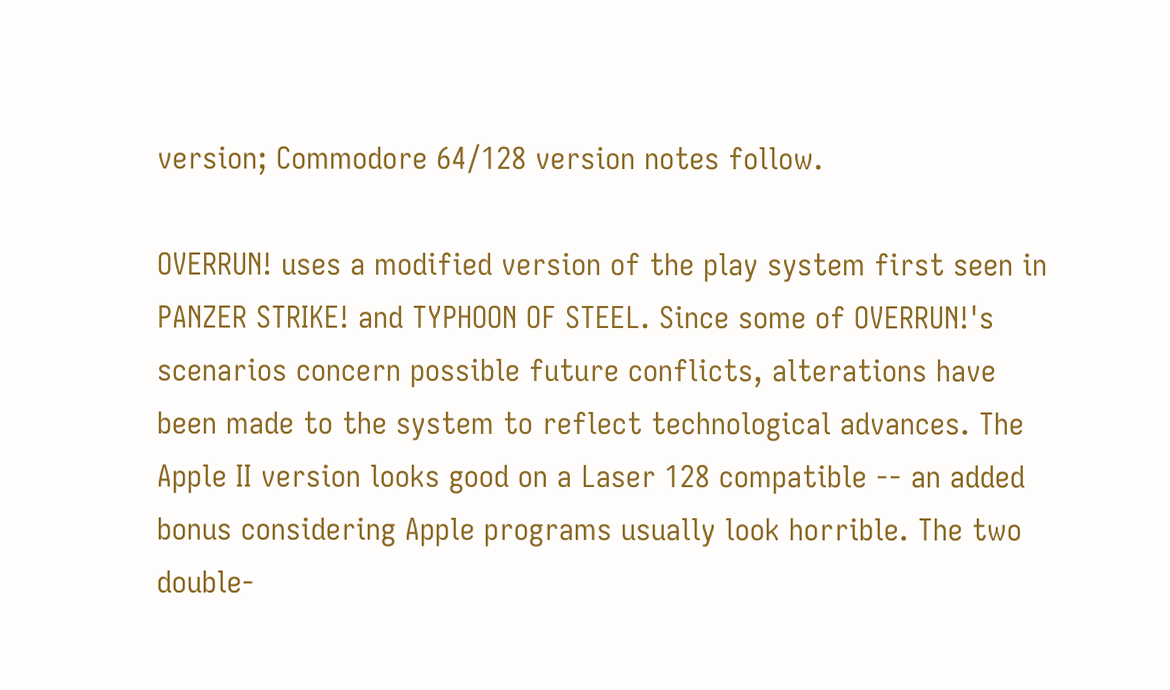version; Commodore 64/128 version notes follow.

OVERRUN! uses a modified version of the play system first seen in PANZER STRIKE! and TYPHOON OF STEEL. Since some of OVERRUN!'s scenarios concern possible future conflicts, alterations have been made to the system to reflect technological advances. The Apple II version looks good on a Laser 128 compatible -- an added bonus considering Apple programs usually look horrible. The two double-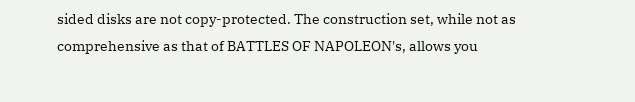sided disks are not copy-protected. The construction set, while not as comprehensive as that of BATTLES OF NAPOLEON's, allows you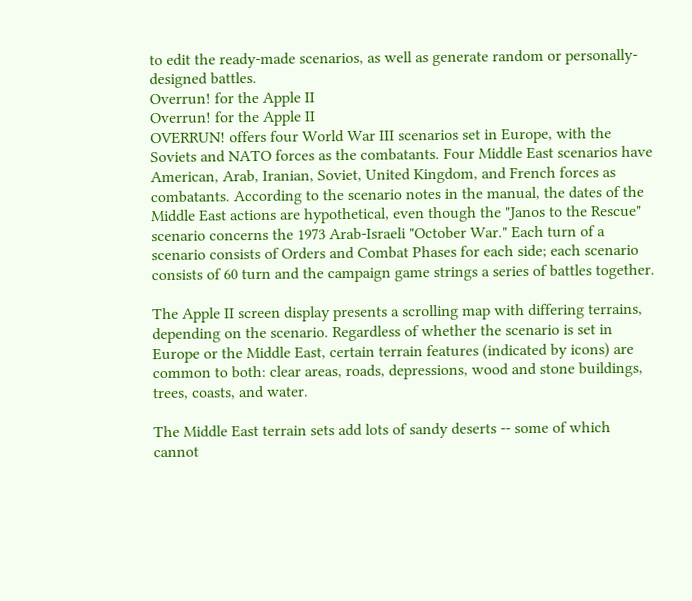to edit the ready-made scenarios, as well as generate random or personally-designed battles.
Overrun! for the Apple II
Overrun! for the Apple II
OVERRUN! offers four World War III scenarios set in Europe, with the Soviets and NATO forces as the combatants. Four Middle East scenarios have American, Arab, Iranian, Soviet, United Kingdom, and French forces as combatants. According to the scenario notes in the manual, the dates of the Middle East actions are hypothetical, even though the "Janos to the Rescue" scenario concerns the 1973 Arab-Israeli "October War." Each turn of a scenario consists of Orders and Combat Phases for each side; each scenario consists of 60 turn and the campaign game strings a series of battles together.

The Apple II screen display presents a scrolling map with differing terrains, depending on the scenario. Regardless of whether the scenario is set in Europe or the Middle East, certain terrain features (indicated by icons) are common to both: clear areas, roads, depressions, wood and stone buildings, trees, coasts, and water.

The Middle East terrain sets add lots of sandy deserts -- some of which cannot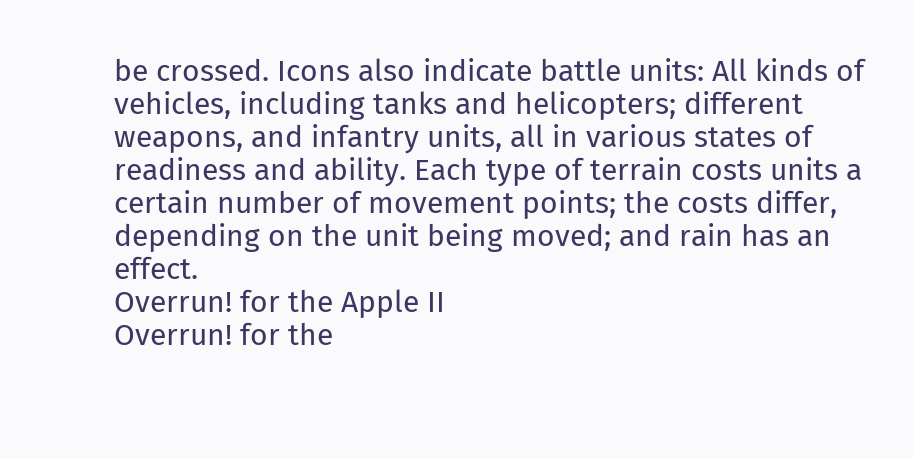be crossed. Icons also indicate battle units: All kinds of vehicles, including tanks and helicopters; different weapons, and infantry units, all in various states of readiness and ability. Each type of terrain costs units a certain number of movement points; the costs differ, depending on the unit being moved; and rain has an effect.
Overrun! for the Apple II
Overrun! for the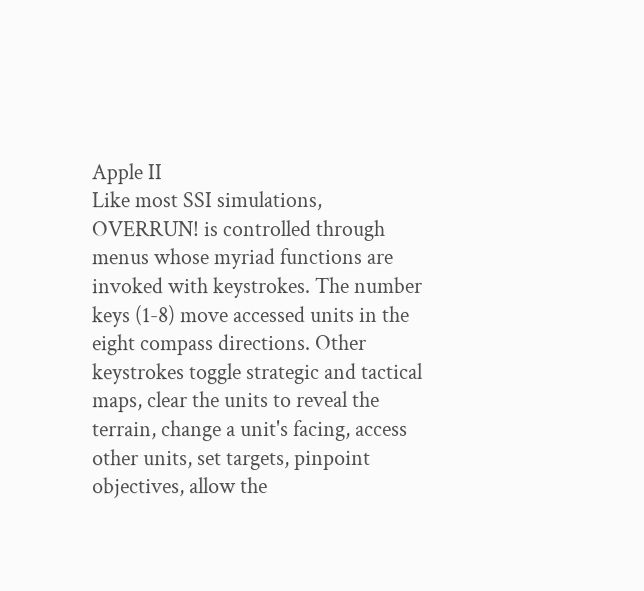Apple II
Like most SSI simulations, OVERRUN! is controlled through menus whose myriad functions are invoked with keystrokes. The number keys (1-8) move accessed units in the eight compass directions. Other keystrokes toggle strategic and tactical maps, clear the units to reveal the terrain, change a unit's facing, access other units, set targets, pinpoint objectives, allow the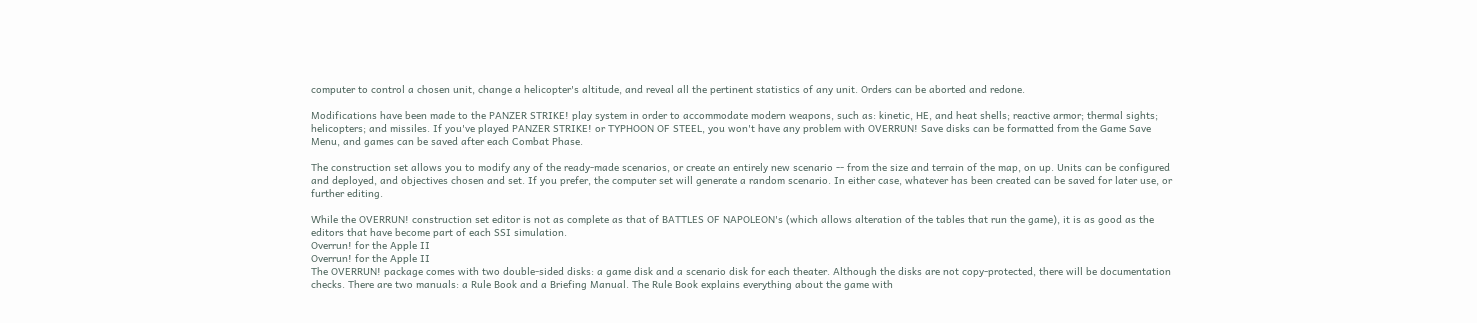computer to control a chosen unit, change a helicopter's altitude, and reveal all the pertinent statistics of any unit. Orders can be aborted and redone.

Modifications have been made to the PANZER STRIKE! play system in order to accommodate modern weapons, such as: kinetic, HE, and heat shells; reactive armor; thermal sights; helicopters; and missiles. If you've played PANZER STRIKE! or TYPHOON OF STEEL, you won't have any problem with OVERRUN! Save disks can be formatted from the Game Save Menu, and games can be saved after each Combat Phase.

The construction set allows you to modify any of the ready-made scenarios, or create an entirely new scenario -- from the size and terrain of the map, on up. Units can be configured and deployed, and objectives chosen and set. If you prefer, the computer set will generate a random scenario. In either case, whatever has been created can be saved for later use, or further editing.

While the OVERRUN! construction set editor is not as complete as that of BATTLES OF NAPOLEON's (which allows alteration of the tables that run the game), it is as good as the editors that have become part of each SSI simulation.
Overrun! for the Apple II
Overrun! for the Apple II
The OVERRUN! package comes with two double-sided disks: a game disk and a scenario disk for each theater. Although the disks are not copy-protected, there will be documentation checks. There are two manuals: a Rule Book and a Briefing Manual. The Rule Book explains everything about the game with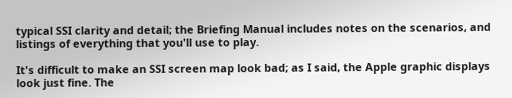typical SSI clarity and detail; the Briefing Manual includes notes on the scenarios, and listings of everything that you'll use to play.

It's difficult to make an SSI screen map look bad; as I said, the Apple graphic displays look just fine. The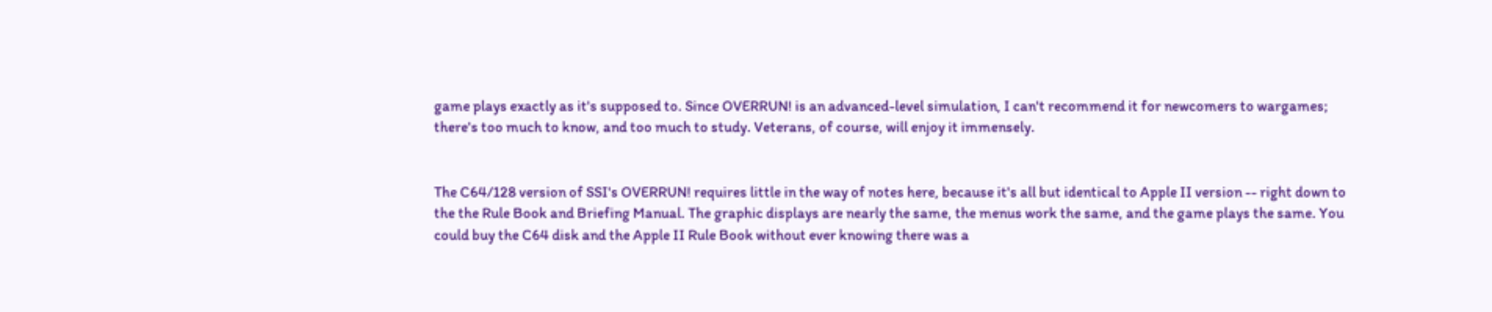game plays exactly as it's supposed to. Since OVERRUN! is an advanced-level simulation, I can't recommend it for newcomers to wargames; there's too much to know, and too much to study. Veterans, of course, will enjoy it immensely.


The C64/128 version of SSI's OVERRUN! requires little in the way of notes here, because it's all but identical to Apple II version -- right down to the the Rule Book and Briefing Manual. The graphic displays are nearly the same, the menus work the same, and the game plays the same. You could buy the C64 disk and the Apple II Rule Book without ever knowing there was a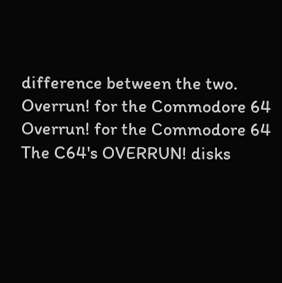difference between the two.
Overrun! for the Commodore 64
Overrun! for the Commodore 64
The C64's OVERRUN! disks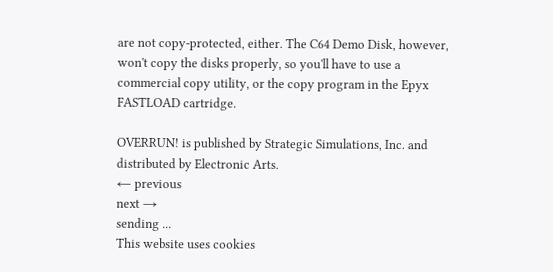are not copy-protected, either. The C64 Demo Disk, however, won't copy the disks properly, so you'll have to use a commercial copy utility, or the copy program in the Epyx FASTLOAD cartridge.

OVERRUN! is published by Strategic Simulations, Inc. and distributed by Electronic Arts.
← previous
next →
sending ...
This website uses cookies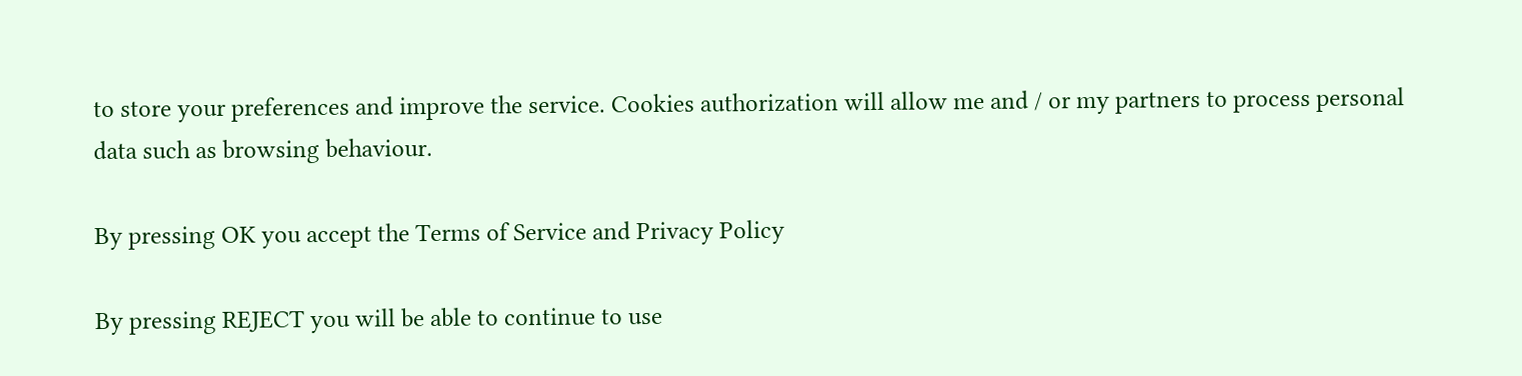to store your preferences and improve the service. Cookies authorization will allow me and / or my partners to process personal data such as browsing behaviour.

By pressing OK you accept the Terms of Service and Privacy Policy

By pressing REJECT you will be able to continue to use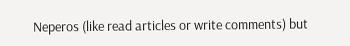Neperos (like read articles or write comments) but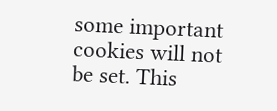some important cookies will not be set. This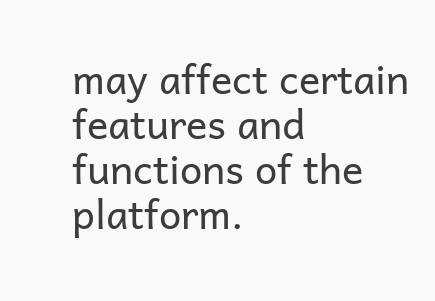may affect certain features and functions of the platform.